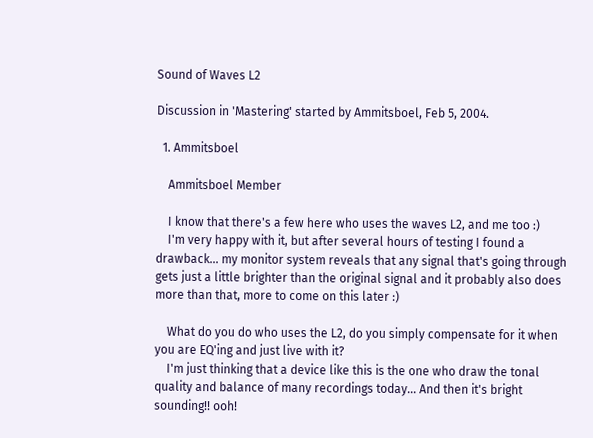Sound of Waves L2

Discussion in 'Mastering' started by Ammitsboel, Feb 5, 2004.

  1. Ammitsboel

    Ammitsboel Member

    I know that there's a few here who uses the waves L2, and me too :)
    I'm very happy with it, but after several hours of testing I found a drawback... my monitor system reveals that any signal that's going through gets just a little brighter than the original signal and it probably also does more than that, more to come on this later :)

    What do you do who uses the L2, do you simply compensate for it when you are EQ'ing and just live with it?
    I'm just thinking that a device like this is the one who draw the tonal quality and balance of many recordings today... And then it's bright sounding!! ooh!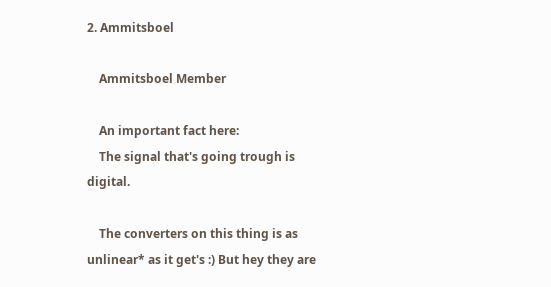2. Ammitsboel

    Ammitsboel Member

    An important fact here:
    The signal that's going trough is digital.

    The converters on this thing is as unlinear* as it get's :) But hey they are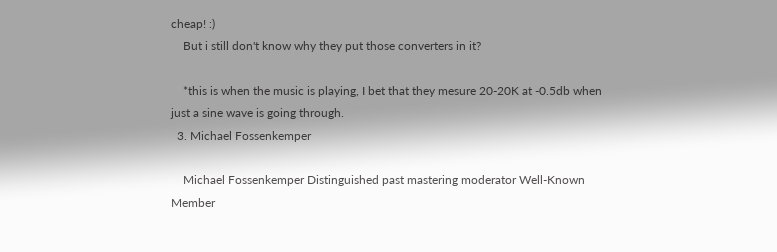cheap! :)
    But i still don't know why they put those converters in it?

    *this is when the music is playing, I bet that they mesure 20-20K at -0.5db when just a sine wave is going through.
  3. Michael Fossenkemper

    Michael Fossenkemper Distinguished past mastering moderator Well-Known Member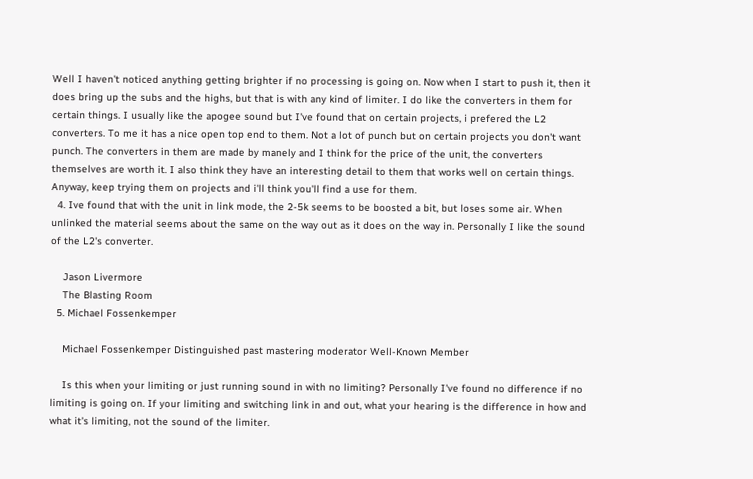Well I haven't noticed anything getting brighter if no processing is going on. Now when I start to push it, then it does bring up the subs and the highs, but that is with any kind of limiter. I do like the converters in them for certain things. I usually like the apogee sound but I've found that on certain projects, i prefered the L2 converters. To me it has a nice open top end to them. Not a lot of punch but on certain projects you don't want punch. The converters in them are made by manely and I think for the price of the unit, the converters themselves are worth it. I also think they have an interesting detail to them that works well on certain things. Anyway, keep trying them on projects and i'll think you'll find a use for them.
  4. Ive found that with the unit in link mode, the 2-5k seems to be boosted a bit, but loses some air. When unlinked the material seems about the same on the way out as it does on the way in. Personally I like the sound of the L2's converter.

    Jason Livermore
    The Blasting Room
  5. Michael Fossenkemper

    Michael Fossenkemper Distinguished past mastering moderator Well-Known Member

    Is this when your limiting or just running sound in with no limiting? Personally I've found no difference if no limiting is going on. If your limiting and switching link in and out, what your hearing is the difference in how and what it's limiting, not the sound of the limiter.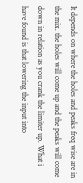It depends on where the holes and peaks freq wise are in the mix. the holes will come up and the peaks will come down in relation as you crank the limiter up. What i have found is that lowering the input into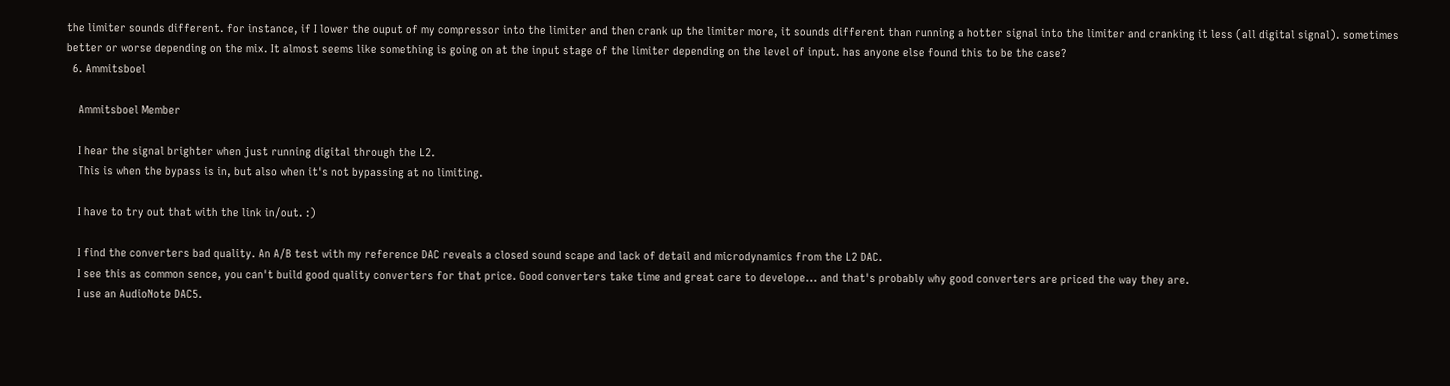the limiter sounds different. for instance, if I lower the ouput of my compressor into the limiter and then crank up the limiter more, it sounds different than running a hotter signal into the limiter and cranking it less (all digital signal). sometimes better or worse depending on the mix. It almost seems like something is going on at the input stage of the limiter depending on the level of input. has anyone else found this to be the case?
  6. Ammitsboel

    Ammitsboel Member

    I hear the signal brighter when just running digital through the L2.
    This is when the bypass is in, but also when it's not bypassing at no limiting.

    I have to try out that with the link in/out. :)

    I find the converters bad quality. An A/B test with my reference DAC reveals a closed sound scape and lack of detail and microdynamics from the L2 DAC.
    I see this as common sence, you can't build good quality converters for that price. Good converters take time and great care to develope... and that's probably why good converters are priced the way they are.
    I use an AudioNote DAC5.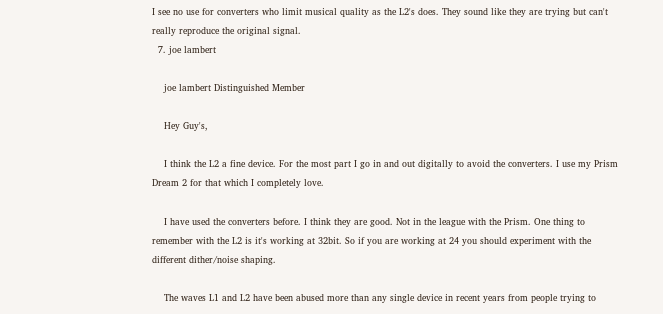I see no use for converters who limit musical quality as the L2's does. They sound like they are trying but can't really reproduce the original signal.
  7. joe lambert

    joe lambert Distinguished Member

    Hey Guy's,

    I think the L2 a fine device. For the most part I go in and out digitally to avoid the converters. I use my Prism Dream 2 for that which I completely love.

    I have used the converters before. I think they are good. Not in the league with the Prism. One thing to remember with the L2 is it's working at 32bit. So if you are working at 24 you should experiment with the different dither/noise shaping.

    The waves L1 and L2 have been abused more than any single device in recent years from people trying to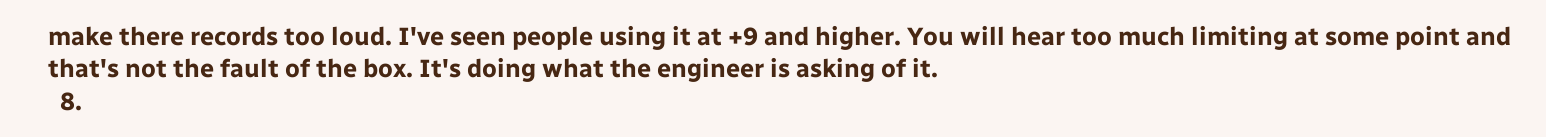make there records too loud. I've seen people using it at +9 and higher. You will hear too much limiting at some point and that's not the fault of the box. It's doing what the engineer is asking of it.
  8.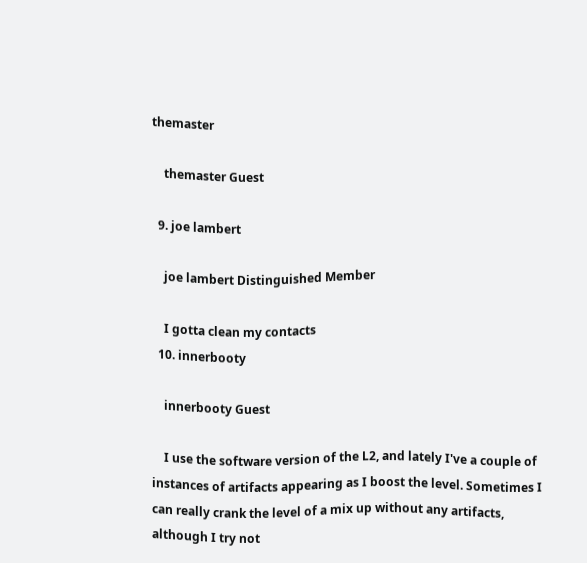themaster

    themaster Guest

  9. joe lambert

    joe lambert Distinguished Member

    I gotta clean my contacts
  10. innerbooty

    innerbooty Guest

    I use the software version of the L2, and lately I've a couple of instances of artifacts appearing as I boost the level. Sometimes I can really crank the level of a mix up without any artifacts, although I try not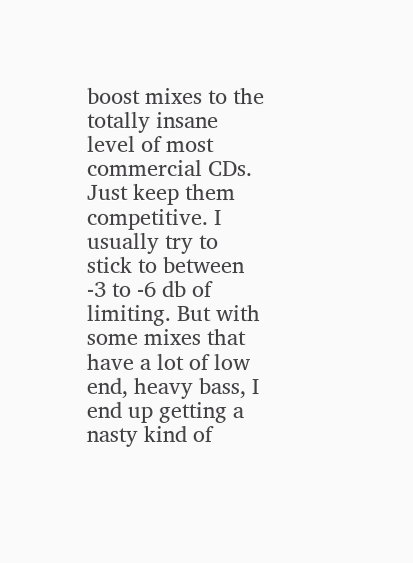boost mixes to the totally insane level of most commercial CDs. Just keep them competitive. I usually try to stick to between -3 to -6 db of limiting. But with some mixes that have a lot of low end, heavy bass, I end up getting a nasty kind of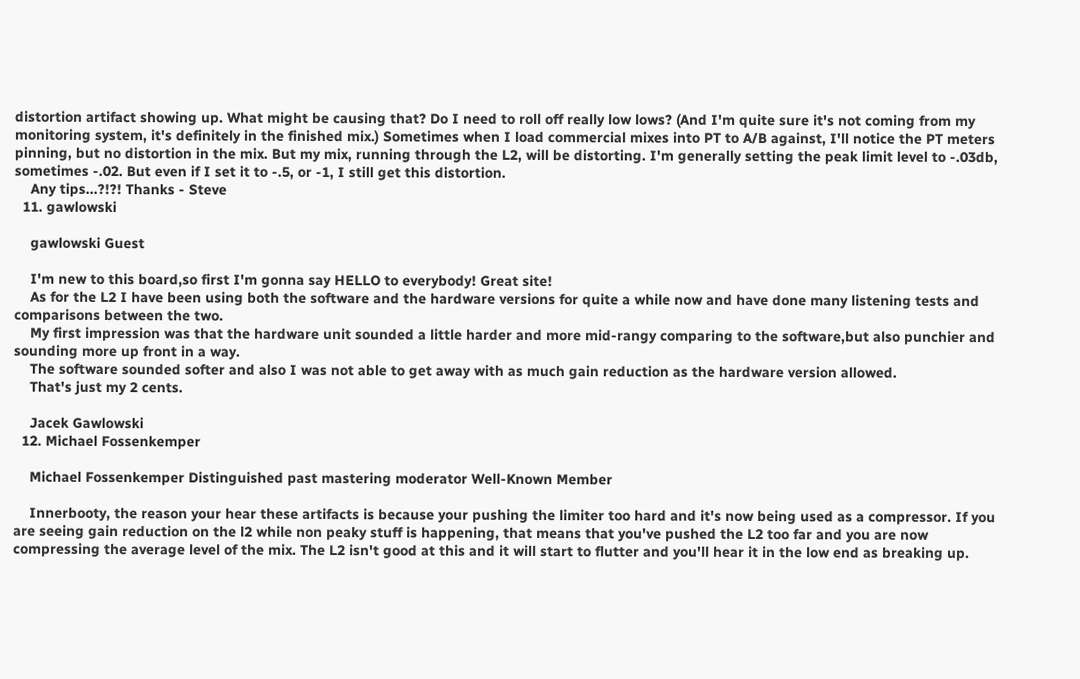distortion artifact showing up. What might be causing that? Do I need to roll off really low lows? (And I'm quite sure it's not coming from my monitoring system, it's definitely in the finished mix.) Sometimes when I load commercial mixes into PT to A/B against, I'll notice the PT meters pinning, but no distortion in the mix. But my mix, running through the L2, will be distorting. I'm generally setting the peak limit level to -.03db, sometimes -.02. But even if I set it to -.5, or -1, I still get this distortion.
    Any tips...?!?! Thanks - Steve
  11. gawlowski

    gawlowski Guest

    I'm new to this board,so first I'm gonna say HELLO to everybody! Great site!
    As for the L2 I have been using both the software and the hardware versions for quite a while now and have done many listening tests and comparisons between the two.
    My first impression was that the hardware unit sounded a little harder and more mid-rangy comparing to the software,but also punchier and sounding more up front in a way.
    The software sounded softer and also I was not able to get away with as much gain reduction as the hardware version allowed.
    That's just my 2 cents.

    Jacek Gawlowski
  12. Michael Fossenkemper

    Michael Fossenkemper Distinguished past mastering moderator Well-Known Member

    Innerbooty, the reason your hear these artifacts is because your pushing the limiter too hard and it's now being used as a compressor. If you are seeing gain reduction on the l2 while non peaky stuff is happening, that means that you've pushed the L2 too far and you are now compressing the average level of the mix. The L2 isn't good at this and it will start to flutter and you'll hear it in the low end as breaking up.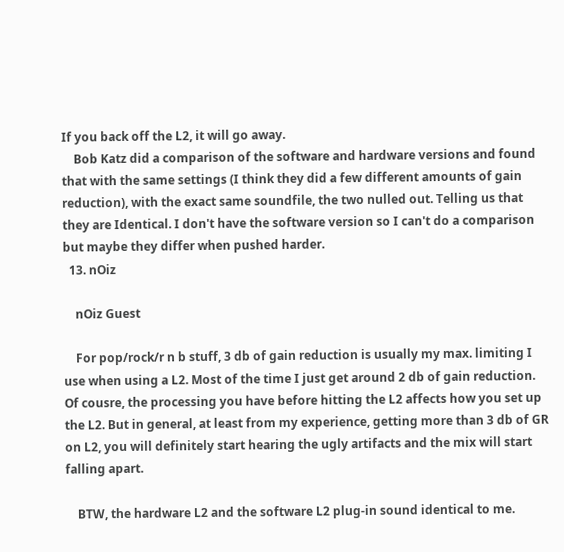If you back off the L2, it will go away.
    Bob Katz did a comparison of the software and hardware versions and found that with the same settings (I think they did a few different amounts of gain reduction), with the exact same soundfile, the two nulled out. Telling us that they are Identical. I don't have the software version so I can't do a comparison but maybe they differ when pushed harder.
  13. nOiz

    nOiz Guest

    For pop/rock/r n b stuff, 3 db of gain reduction is usually my max. limiting I use when using a L2. Most of the time I just get around 2 db of gain reduction. Of cousre, the processing you have before hitting the L2 affects how you set up the L2. But in general, at least from my experience, getting more than 3 db of GR on L2, you will definitely start hearing the ugly artifacts and the mix will start falling apart.

    BTW, the hardware L2 and the software L2 plug-in sound identical to me.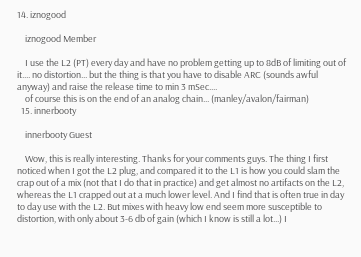14. iznogood

    iznogood Member

    I use the L2 (PT) every day and have no problem getting up to 8dB of limiting out of it.... no distortion... but the thing is that you have to disable ARC (sounds awful anyway) and raise the release time to min 3 mSec....
    of course this is on the end of an analog chain... (manley/avalon/fairman)
  15. innerbooty

    innerbooty Guest

    Wow, this is really interesting. Thanks for your comments guys. The thing I first noticed when I got the L2 plug, and compared it to the L1 is how you could slam the crap out of a mix (not that I do that in practice) and get almost no artifacts on the L2, whereas the L1 crapped out at a much lower level. And I find that is often true in day to day use with the L2. But mixes with heavy low end seem more susceptible to distortion, with only about 3-6 db of gain (which I know is still a lot...) I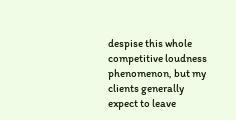despise this whole competitive loudness phenomenon, but my clients generally expect to leave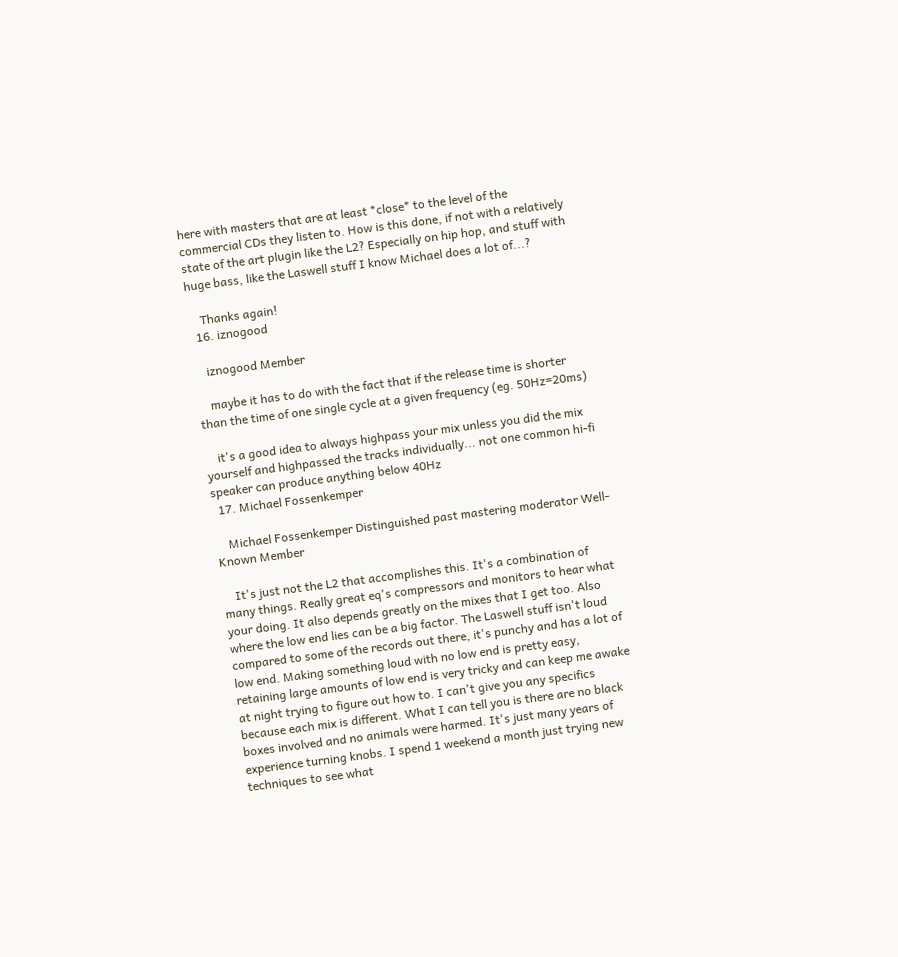here with masters that are at least *close* to the level of the commercial CDs they listen to. How is this done, if not with a relatively state of the art plugin like the L2? Especially on hip hop, and stuff with huge bass, like the Laswell stuff I know Michael does a lot of...?

    Thanks again!
  16. iznogood

    iznogood Member

    maybe it has to do with the fact that if the release time is shorter than the time of one single cycle at a given frequency (eg. 50Hz=20ms)

    it's a good idea to always highpass your mix unless you did the mix yourself and highpassed the tracks individually... not one common hi-fi speaker can produce anything below 40Hz
  17. Michael Fossenkemper

    Michael Fossenkemper Distinguished past mastering moderator Well-Known Member

    It's just not the L2 that accomplishes this. It's a combination of many things. Really great eq's compressors and monitors to hear what your doing. It also depends greatly on the mixes that I get too. Also where the low end lies can be a big factor. The Laswell stuff isn't loud compared to some of the records out there, it's punchy and has a lot of low end. Making something loud with no low end is pretty easy, retaining large amounts of low end is very tricky and can keep me awake at night trying to figure out how to. I can't give you any specifics because each mix is different. What I can tell you is there are no black boxes involved and no animals were harmed. It's just many years of experience turning knobs. I spend 1 weekend a month just trying new techniques to see what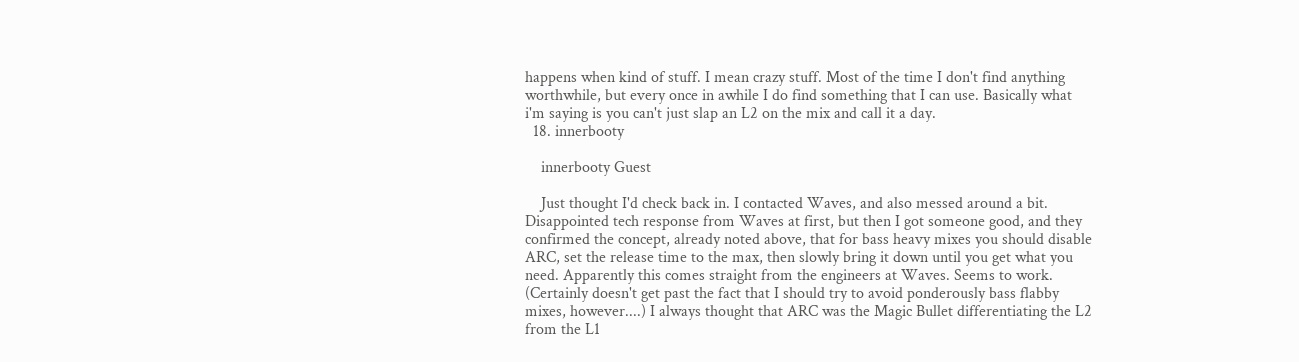happens when kind of stuff. I mean crazy stuff. Most of the time I don't find anything worthwhile, but every once in awhile I do find something that I can use. Basically what i'm saying is you can't just slap an L2 on the mix and call it a day.
  18. innerbooty

    innerbooty Guest

    Just thought I'd check back in. I contacted Waves, and also messed around a bit. Disappointed tech response from Waves at first, but then I got someone good, and they confirmed the concept, already noted above, that for bass heavy mixes you should disable ARC, set the release time to the max, then slowly bring it down until you get what you need. Apparently this comes straight from the engineers at Waves. Seems to work. (Certainly doesn't get past the fact that I should try to avoid ponderously bass flabby mixes, however....) I always thought that ARC was the Magic Bullet differentiating the L2 from the L1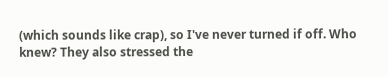(which sounds like crap), so I've never turned if off. Who knew? They also stressed the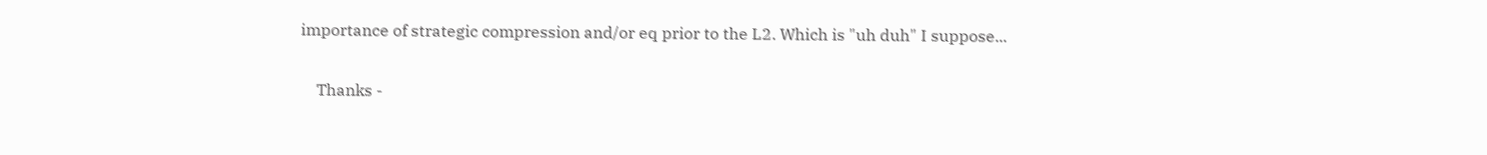importance of strategic compression and/or eq prior to the L2. Which is "uh duh" I suppose...

    Thanks -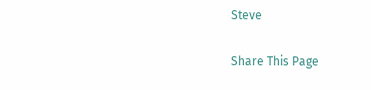Steve

Share This Page